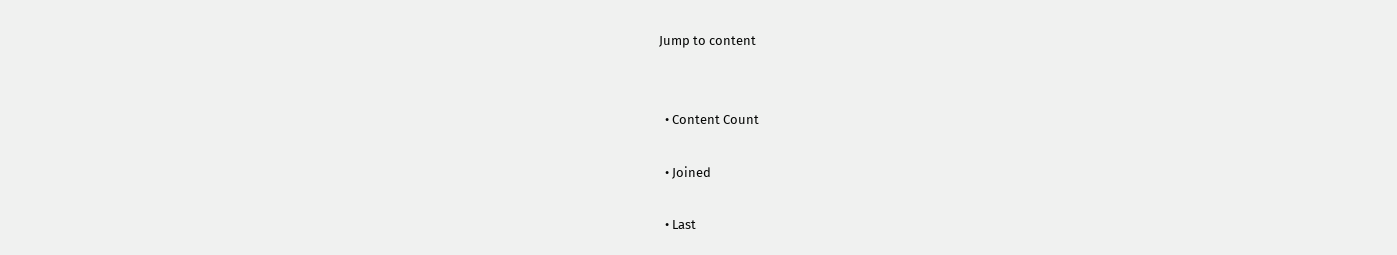Jump to content


  • Content Count

  • Joined

  • Last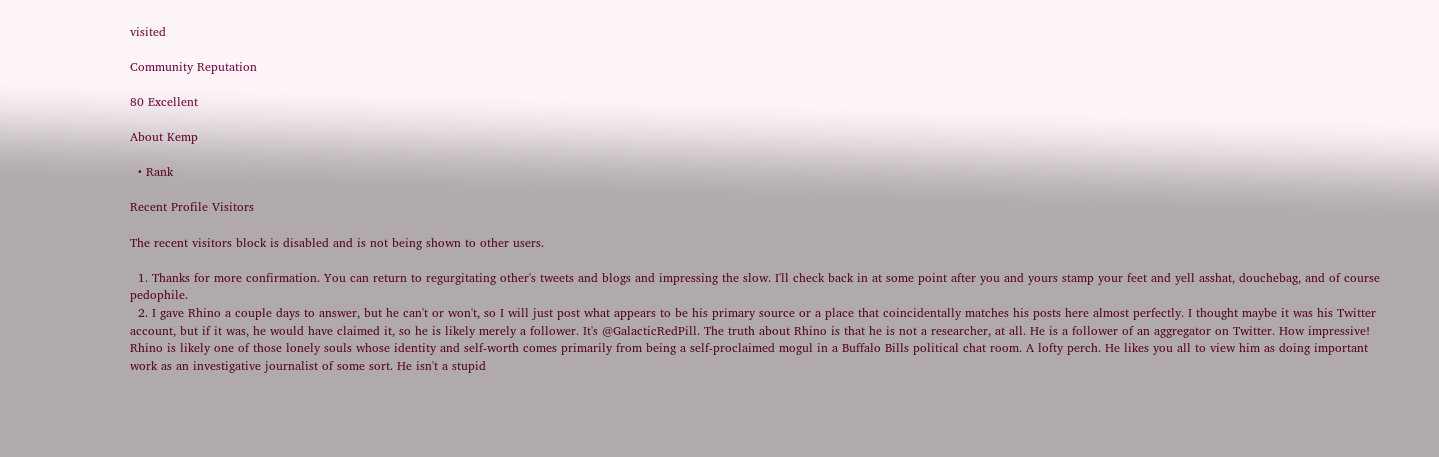visited

Community Reputation

80 Excellent

About Kemp

  • Rank

Recent Profile Visitors

The recent visitors block is disabled and is not being shown to other users.

  1. Thanks for more confirmation. You can return to regurgitating other's tweets and blogs and impressing the slow. I'll check back in at some point after you and yours stamp your feet and yell asshat, douchebag, and of course pedophile.
  2. I gave Rhino a couple days to answer, but he can't or won't, so I will just post what appears to be his primary source or a place that coincidentally matches his posts here almost perfectly. I thought maybe it was his Twitter account, but if it was, he would have claimed it, so he is likely merely a follower. It's @GalacticRedPill. The truth about Rhino is that he is not a researcher, at all. He is a follower of an aggregator on Twitter. How impressive! Rhino is likely one of those lonely souls whose identity and self-worth comes primarily from being a self-proclaimed mogul in a Buffalo Bills political chat room. A lofty perch. He likes you all to view him as doing important work as an investigative journalist of some sort. He isn't a stupid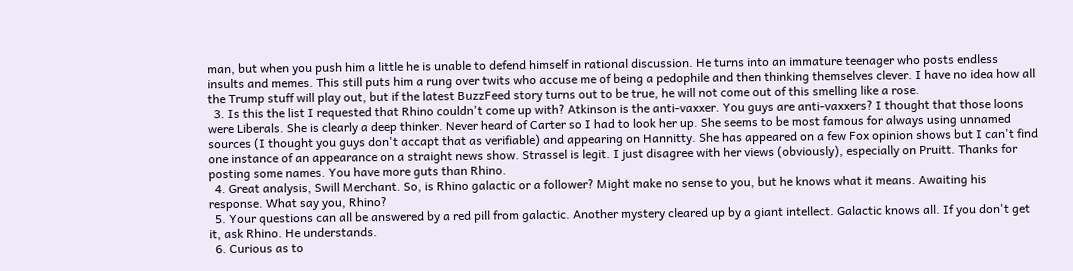man, but when you push him a little he is unable to defend himself in rational discussion. He turns into an immature teenager who posts endless insults and memes. This still puts him a rung over twits who accuse me of being a pedophile and then thinking themselves clever. I have no idea how all the Trump stuff will play out, but if the latest BuzzFeed story turns out to be true, he will not come out of this smelling like a rose.
  3. Is this the list I requested that Rhino couldn't come up with? Atkinson is the anti-vaxxer. You guys are anti-vaxxers? I thought that those loons were Liberals. She is clearly a deep thinker. Never heard of Carter so I had to look her up. She seems to be most famous for always using unnamed sources (I thought you guys don't accapt that as verifiable) and appearing on Hannitty. She has appeared on a few Fox opinion shows but I can't find one instance of an appearance on a straight news show. Strassel is legit. I just disagree with her views (obviously), especially on Pruitt. Thanks for posting some names. You have more guts than Rhino.
  4. Great analysis, Swill Merchant. So, is Rhino galactic or a follower? Might make no sense to you, but he knows what it means. Awaiting his response. What say you, Rhino?
  5. Your questions can all be answered by a red pill from galactic. Another mystery cleared up by a giant intellect. Galactic knows all. If you don't get it, ask Rhino. He understands.
  6. Curious as to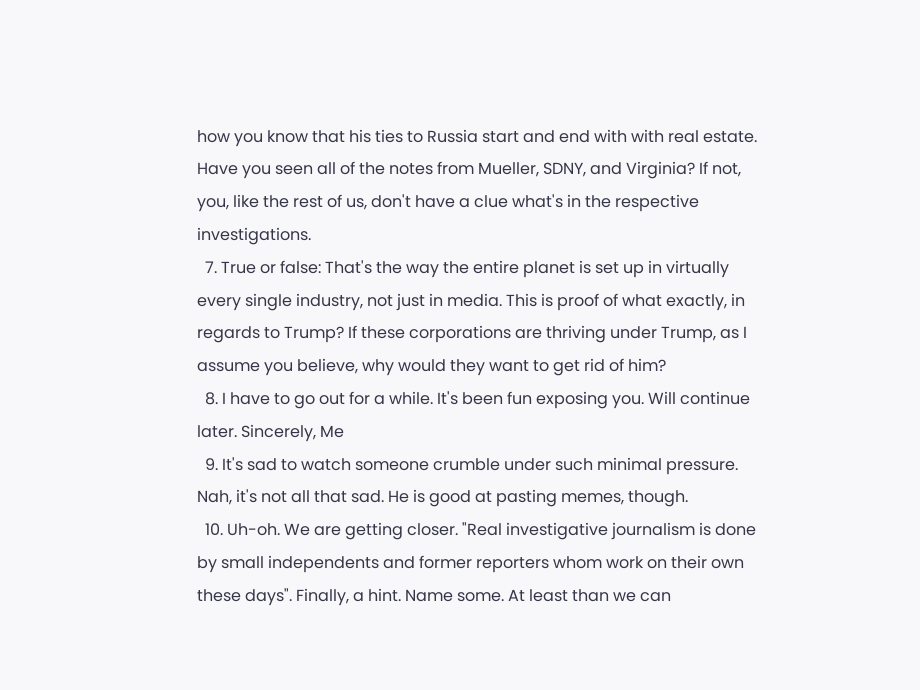how you know that his ties to Russia start and end with with real estate. Have you seen all of the notes from Mueller, SDNY, and Virginia? If not, you, like the rest of us, don't have a clue what's in the respective investigations.
  7. True or false: That's the way the entire planet is set up in virtually every single industry, not just in media. This is proof of what exactly, in regards to Trump? If these corporations are thriving under Trump, as I assume you believe, why would they want to get rid of him?
  8. I have to go out for a while. It's been fun exposing you. Will continue later. Sincerely, Me
  9. It's sad to watch someone crumble under such minimal pressure. Nah, it's not all that sad. He is good at pasting memes, though.
  10. Uh-oh. We are getting closer. "Real investigative journalism is done by small independents and former reporters whom work on their own these days". Finally, a hint. Name some. At least than we can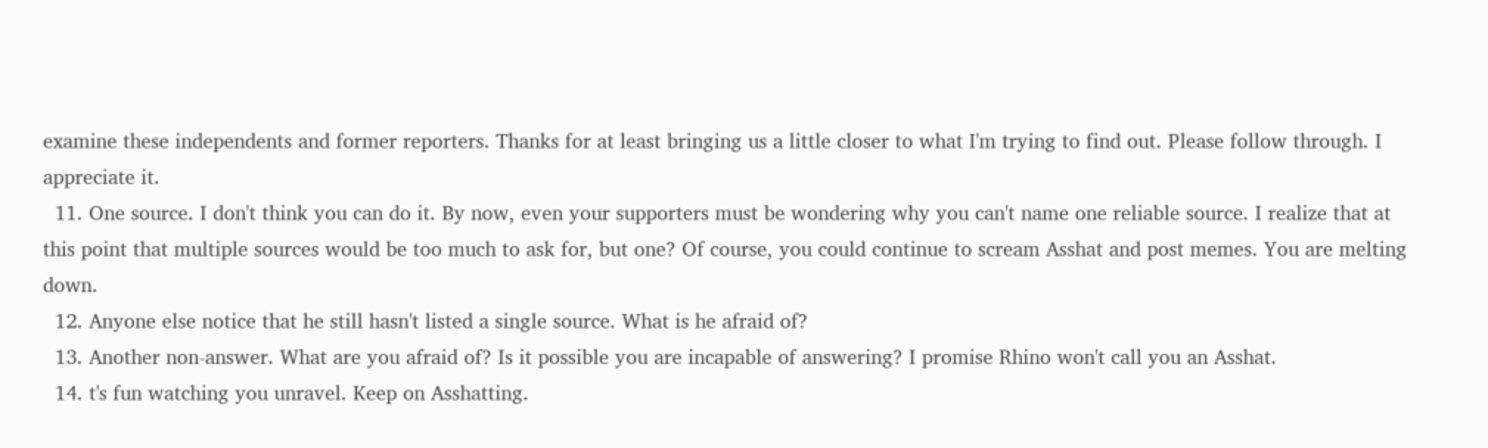examine these independents and former reporters. Thanks for at least bringing us a little closer to what I'm trying to find out. Please follow through. I appreciate it.
  11. One source. I don't think you can do it. By now, even your supporters must be wondering why you can't name one reliable source. I realize that at this point that multiple sources would be too much to ask for, but one? Of course, you could continue to scream Asshat and post memes. You are melting down.
  12. Anyone else notice that he still hasn't listed a single source. What is he afraid of?
  13. Another non-answer. What are you afraid of? Is it possible you are incapable of answering? I promise Rhino won't call you an Asshat.
  14. t's fun watching you unravel. Keep on Asshatting.